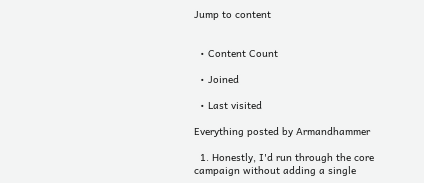Jump to content


  • Content Count

  • Joined

  • Last visited

Everything posted by Armandhammer

  1. Honestly, I'd run through the core campaign without adding a single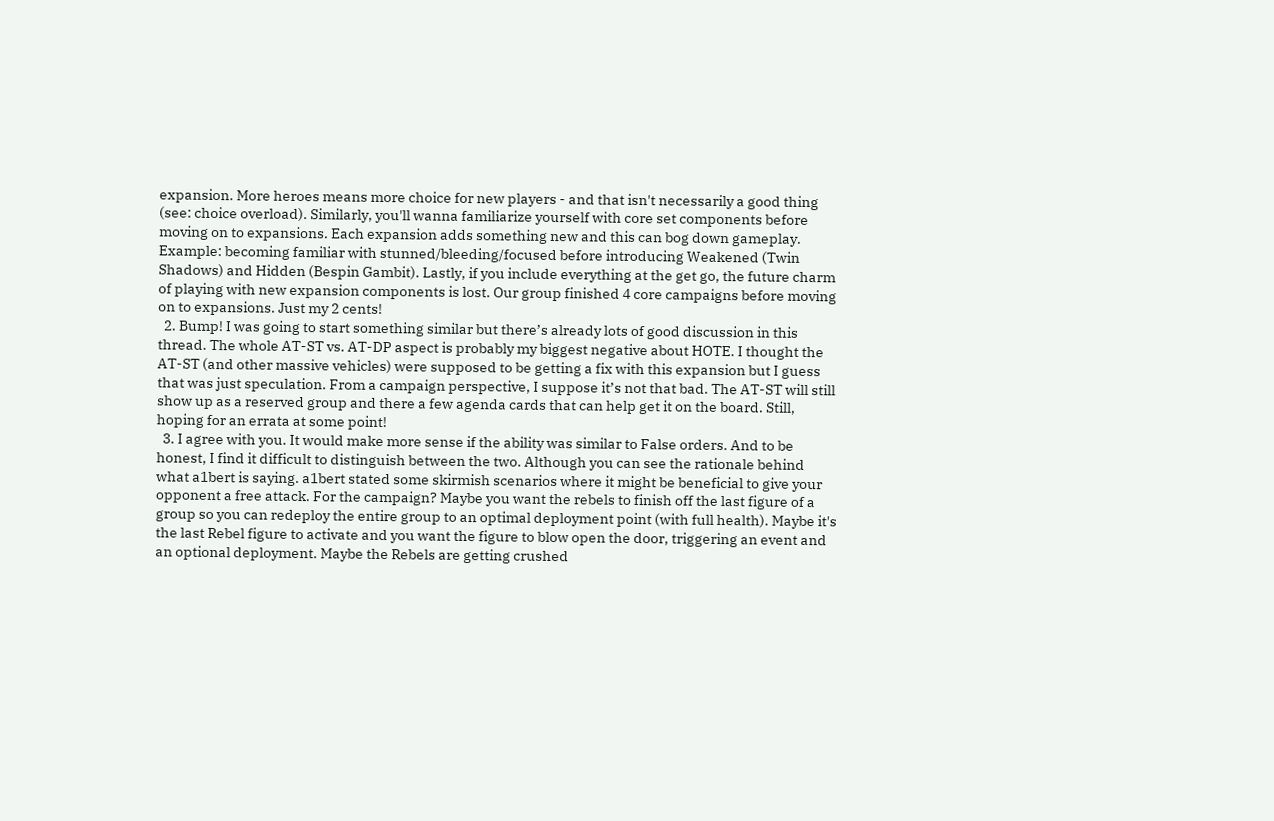expansion. More heroes means more choice for new players - and that isn't necessarily a good thing (see: choice overload). Similarly, you'll wanna familiarize yourself with core set components before moving on to expansions. Each expansion adds something new and this can bog down gameplay. Example: becoming familiar with stunned/bleeding/focused before introducing Weakened (Twin Shadows) and Hidden (Bespin Gambit). Lastly, if you include everything at the get go, the future charm of playing with new expansion components is lost. Our group finished 4 core campaigns before moving on to expansions. Just my 2 cents!
  2. Bump! I was going to start something similar but there’s already lots of good discussion in this thread. The whole AT-ST vs. AT-DP aspect is probably my biggest negative about HOTE. I thought the AT-ST (and other massive vehicles) were supposed to be getting a fix with this expansion but I guess that was just speculation. From a campaign perspective, I suppose it’s not that bad. The AT-ST will still show up as a reserved group and there a few agenda cards that can help get it on the board. Still, hoping for an errata at some point!
  3. I agree with you. It would make more sense if the ability was similar to False orders. And to be honest, I find it difficult to distinguish between the two. Although you can see the rationale behind what a1bert is saying. a1bert stated some skirmish scenarios where it might be beneficial to give your opponent a free attack. For the campaign? Maybe you want the rebels to finish off the last figure of a group so you can redeploy the entire group to an optimal deployment point (with full health). Maybe it's the last Rebel figure to activate and you want the figure to blow open the door, triggering an event and an optional deployment. Maybe the Rebels are getting crushed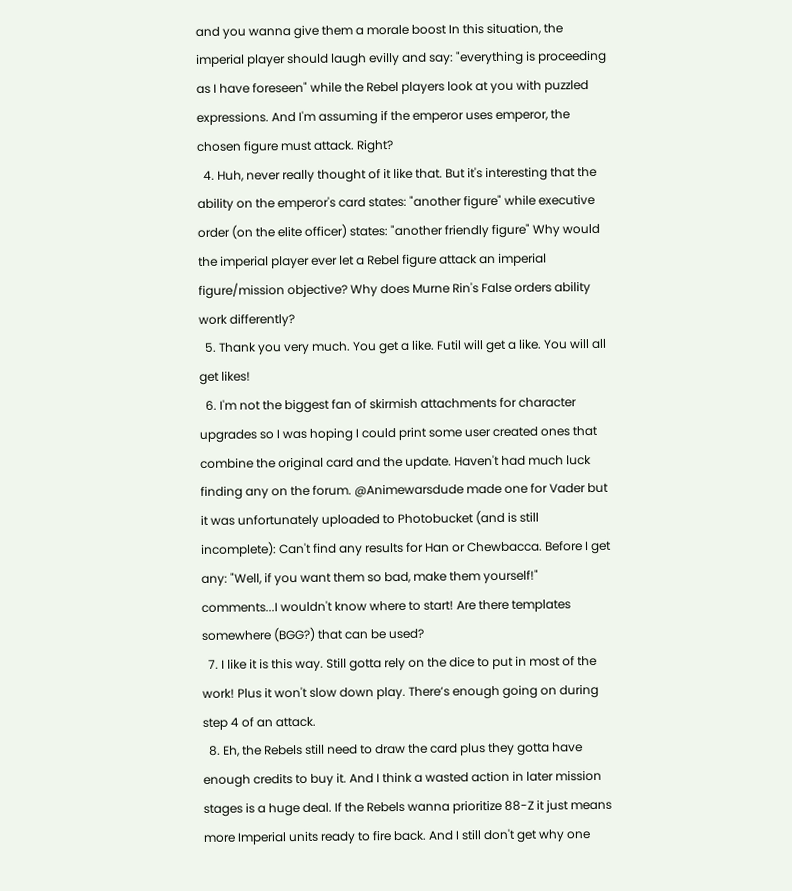and you wanna give them a morale boost In this situation, the imperial player should laugh evilly and say: "everything is proceeding as I have foreseen" while the Rebel players look at you with puzzled expressions. And I'm assuming if the emperor uses emperor, the chosen figure must attack. Right?
  4. Huh, never really thought of it like that. But it's interesting that the ability on the emperor's card states: "another figure" while executive order (on the elite officer) states: "another friendly figure" Why would the imperial player ever let a Rebel figure attack an imperial figure/mission objective? Why does Murne Rin's False orders ability work differently?
  5. Thank you very much. You get a like. Futil will get a like. You will all get likes!
  6. I'm not the biggest fan of skirmish attachments for character upgrades so I was hoping I could print some user created ones that combine the original card and the update. Haven't had much luck finding any on the forum. @Animewarsdude made one for Vader but it was unfortunately uploaded to Photobucket (and is still incomplete): Can't find any results for Han or Chewbacca. Before I get any: "Well, if you want them so bad, make them yourself!" comments...I wouldn't know where to start! Are there templates somewhere (BGG?) that can be used?
  7. I like it is this way. Still gotta rely on the dice to put in most of the work! Plus it won't slow down play. There’s enough going on during step 4 of an attack.
  8. Eh, the Rebels still need to draw the card plus they gotta have enough credits to buy it. And I think a wasted action in later mission stages is a huge deal. If the Rebels wanna prioritize 88-Z it just means more Imperial units ready to fire back. And I still don't get why one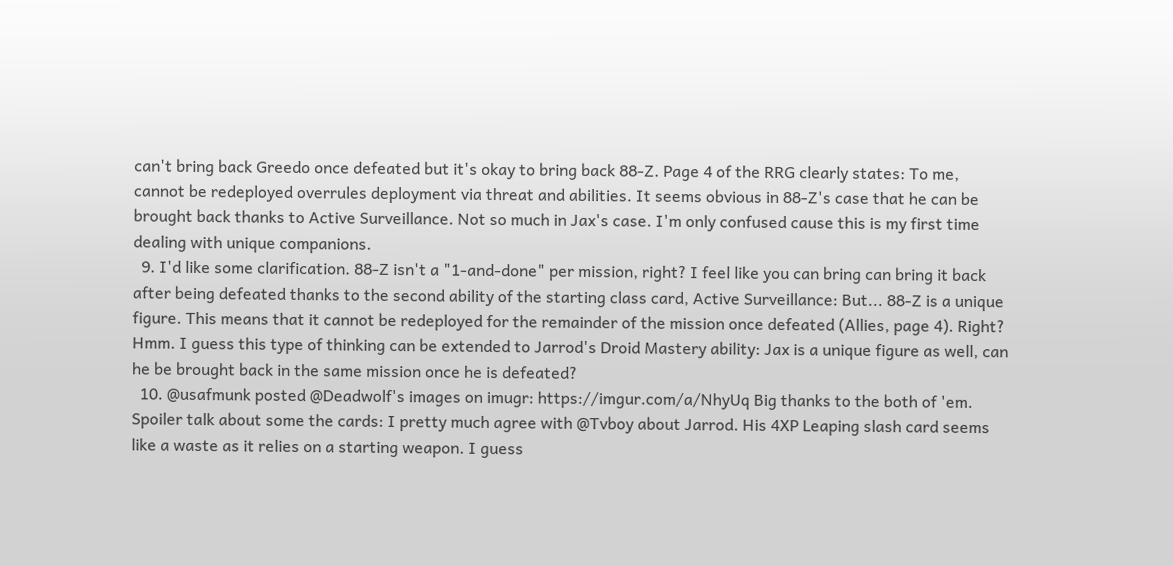can't bring back Greedo once defeated but it's okay to bring back 88-Z. Page 4 of the RRG clearly states: To me, cannot be redeployed overrules deployment via threat and abilities. It seems obvious in 88-Z's case that he can be brought back thanks to Active Surveillance. Not so much in Jax's case. I'm only confused cause this is my first time dealing with unique companions.
  9. I'd like some clarification. 88-Z isn't a "1-and-done" per mission, right? I feel like you can bring can bring it back after being defeated thanks to the second ability of the starting class card, Active Surveillance: But... 88-Z is a unique figure. This means that it cannot be redeployed for the remainder of the mission once defeated (Allies, page 4). Right? Hmm. I guess this type of thinking can be extended to Jarrod's Droid Mastery ability: Jax is a unique figure as well, can he be brought back in the same mission once he is defeated?
  10. @usafmunk posted @Deadwolf's images on imugr: https://imgur.com/a/NhyUq Big thanks to the both of 'em. Spoiler talk about some the cards: I pretty much agree with @Tvboy about Jarrod. His 4XP Leaping slash card seems like a waste as it relies on a starting weapon. I guess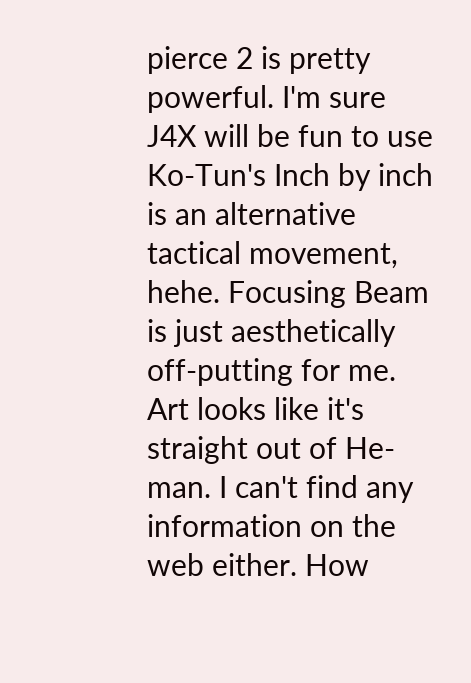pierce 2 is pretty powerful. I'm sure J4X will be fun to use Ko-Tun's Inch by inch is an alternative tactical movement, hehe. Focusing Beam is just aesthetically off-putting for me. Art looks like it's straight out of He-man. I can't find any information on the web either. How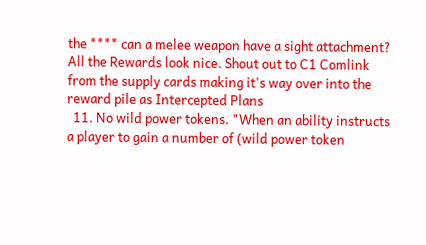the **** can a melee weapon have a sight attachment? All the Rewards look nice. Shout out to C1 Comlink from the supply cards making it's way over into the reward pile as Intercepted Plans
  11. No wild power tokens. "When an ability instructs a player to gain a number of (wild power token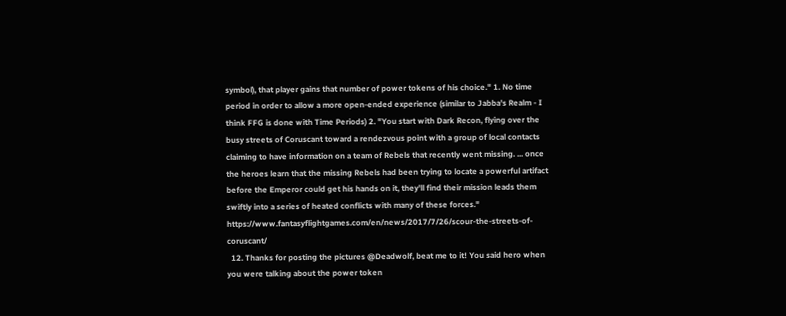symbol), that player gains that number of power tokens of his choice." 1. No time period in order to allow a more open-ended experience (similar to Jabba's Realm - I think FFG is done with Time Periods) 2. "You start with Dark Recon, flying over the busy streets of Coruscant toward a rendezvous point with a group of local contacts claiming to have information on a team of Rebels that recently went missing. ... once the heroes learn that the missing Rebels had been trying to locate a powerful artifact before the Emperor could get his hands on it, they'll find their mission leads them swiftly into a series of heated conflicts with many of these forces." https://www.fantasyflightgames.com/en/news/2017/7/26/scour-the-streets-of-coruscant/
  12. Thanks for posting the pictures @Deadwolf, beat me to it! You said hero when you were talking about the power token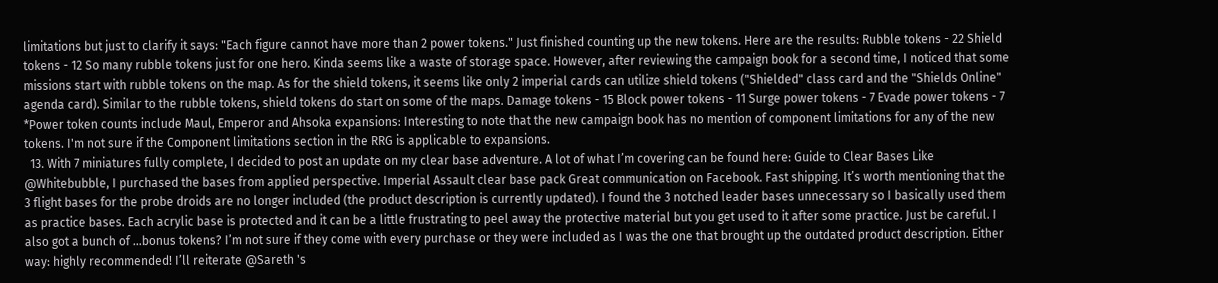limitations but just to clarify it says: "Each figure cannot have more than 2 power tokens." Just finished counting up the new tokens. Here are the results: Rubble tokens - 22 Shield tokens - 12 So many rubble tokens just for one hero. Kinda seems like a waste of storage space. However, after reviewing the campaign book for a second time, I noticed that some missions start with rubble tokens on the map. As for the shield tokens, it seems like only 2 imperial cards can utilize shield tokens ("Shielded" class card and the "Shields Online" agenda card). Similar to the rubble tokens, shield tokens do start on some of the maps. Damage tokens - 15 Block power tokens - 11 Surge power tokens - 7 Evade power tokens - 7 *Power token counts include Maul, Emperor and Ahsoka expansions: Interesting to note that the new campaign book has no mention of component limitations for any of the new tokens. I'm not sure if the Component limitations section in the RRG is applicable to expansions.
  13. With 7 miniatures fully complete, I decided to post an update on my clear base adventure. A lot of what I’m covering can be found here: Guide to Clear Bases Like @Whitebubble, I purchased the bases from applied perspective. Imperial Assault clear base pack Great communication on Facebook. Fast shipping. It’s worth mentioning that the 3 flight bases for the probe droids are no longer included (the product description is currently updated). I found the 3 notched leader bases unnecessary so I basically used them as practice bases. Each acrylic base is protected and it can be a little frustrating to peel away the protective material but you get used to it after some practice. Just be careful. I also got a bunch of …bonus tokens? I’m not sure if they come with every purchase or they were included as I was the one that brought up the outdated product description. Either way: highly recommended! I’ll reiterate @Sareth 's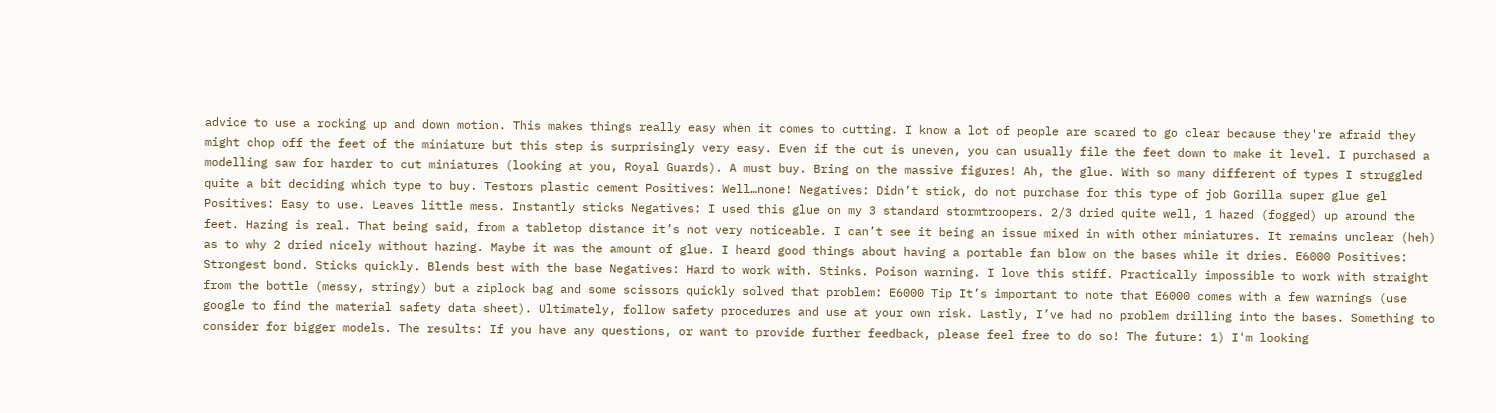advice to use a rocking up and down motion. This makes things really easy when it comes to cutting. I know a lot of people are scared to go clear because they're afraid they might chop off the feet of the miniature but this step is surprisingly very easy. Even if the cut is uneven, you can usually file the feet down to make it level. I purchased a modelling saw for harder to cut miniatures (looking at you, Royal Guards). A must buy. Bring on the massive figures! Ah, the glue. With so many different of types I struggled quite a bit deciding which type to buy. Testors plastic cement Positives: Well…none! Negatives: Didn’t stick, do not purchase for this type of job Gorilla super glue gel Positives: Easy to use. Leaves little mess. Instantly sticks Negatives: I used this glue on my 3 standard stormtroopers. 2/3 dried quite well, 1 hazed (fogged) up around the feet. Hazing is real. That being said, from a tabletop distance it’s not very noticeable. I can’t see it being an issue mixed in with other miniatures. It remains unclear (heh) as to why 2 dried nicely without hazing. Maybe it was the amount of glue. I heard good things about having a portable fan blow on the bases while it dries. E6000 Positives: Strongest bond. Sticks quickly. Blends best with the base Negatives: Hard to work with. Stinks. Poison warning. I love this stiff. Practically impossible to work with straight from the bottle (messy, stringy) but a ziplock bag and some scissors quickly solved that problem: E6000 Tip It’s important to note that E6000 comes with a few warnings (use google to find the material safety data sheet). Ultimately, follow safety procedures and use at your own risk. Lastly, I’ve had no problem drilling into the bases. Something to consider for bigger models. The results: If you have any questions, or want to provide further feedback, please feel free to do so! The future: 1) I'm looking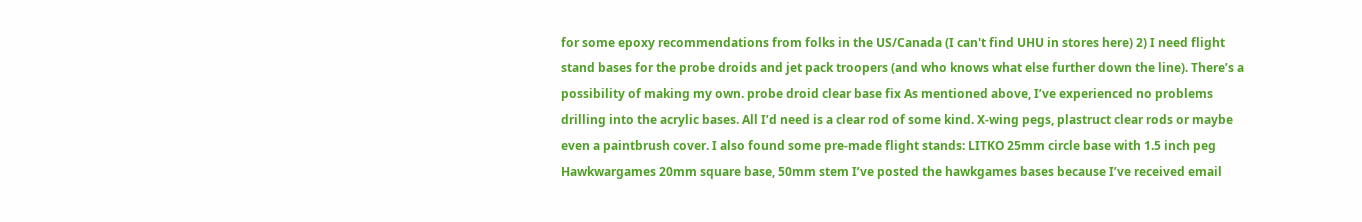for some epoxy recommendations from folks in the US/Canada (I can't find UHU in stores here) 2) I need flight stand bases for the probe droids and jet pack troopers (and who knows what else further down the line). There’s a possibility of making my own. probe droid clear base fix As mentioned above, I’ve experienced no problems drilling into the acrylic bases. All I’d need is a clear rod of some kind. X-wing pegs, plastruct clear rods or maybe even a paintbrush cover. I also found some pre-made flight stands: LITKO 25mm circle base with 1.5 inch peg Hawkwargames 20mm square base, 50mm stem I’ve posted the hawkgames bases because I’ve received email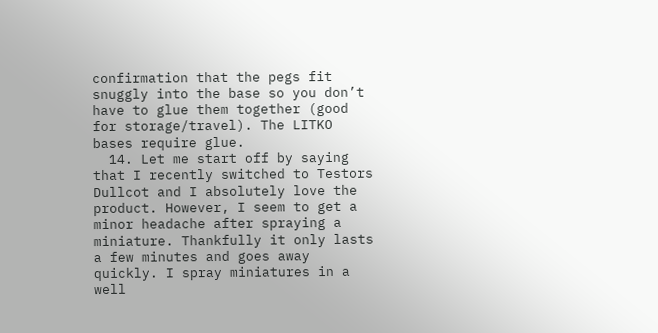confirmation that the pegs fit snuggly into the base so you don’t have to glue them together (good for storage/travel). The LITKO bases require glue.
  14. Let me start off by saying that I recently switched to Testors Dullcot and I absolutely love the product. However, I seem to get a minor headache after spraying a miniature. Thankfully it only lasts a few minutes and goes away quickly. I spray miniatures in a well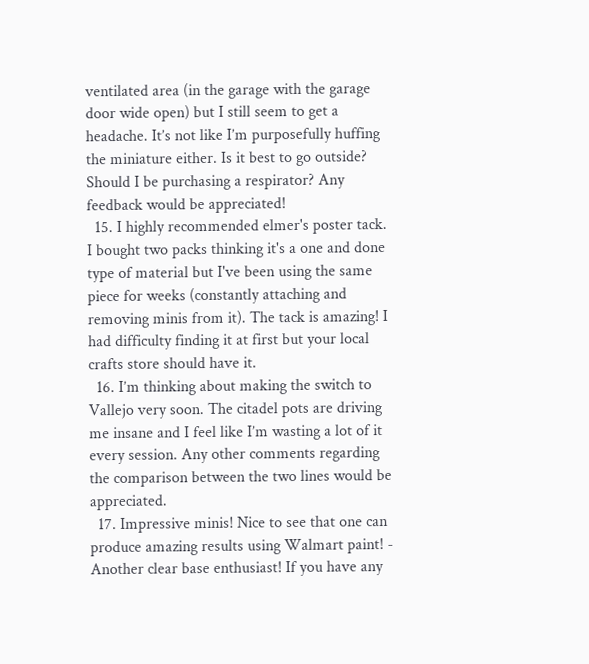ventilated area (in the garage with the garage door wide open) but I still seem to get a headache. It’s not like I’m purposefully huffing the miniature either. Is it best to go outside? Should I be purchasing a respirator? Any feedback would be appreciated!
  15. I highly recommended elmer's poster tack. I bought two packs thinking it's a one and done type of material but I've been using the same piece for weeks (constantly attaching and removing minis from it). The tack is amazing! I had difficulty finding it at first but your local crafts store should have it.
  16. I’m thinking about making the switch to Vallejo very soon. The citadel pots are driving me insane and I feel like I’m wasting a lot of it every session. Any other comments regarding the comparison between the two lines would be appreciated.
  17. Impressive minis! Nice to see that one can produce amazing results using Walmart paint! - Another clear base enthusiast! If you have any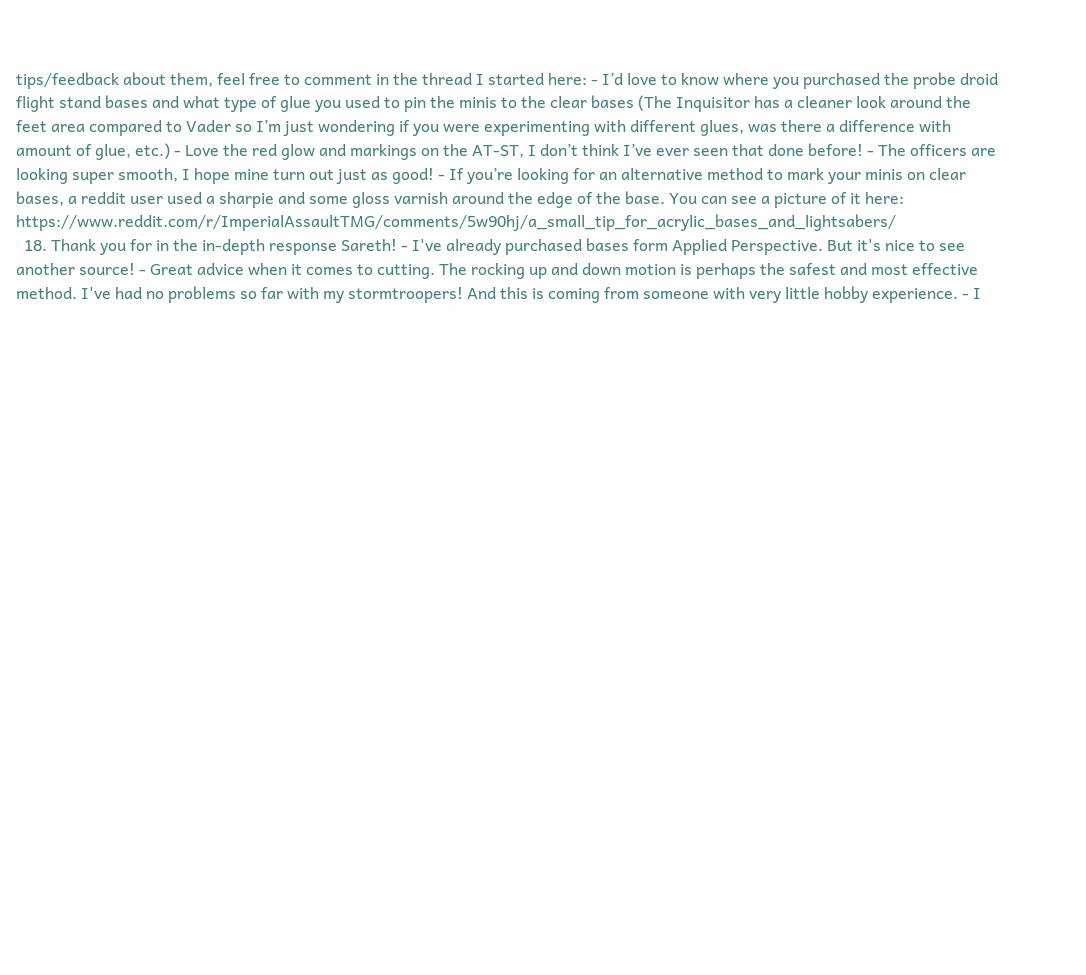tips/feedback about them, feel free to comment in the thread I started here: - I’d love to know where you purchased the probe droid flight stand bases and what type of glue you used to pin the minis to the clear bases (The Inquisitor has a cleaner look around the feet area compared to Vader so I’m just wondering if you were experimenting with different glues, was there a difference with amount of glue, etc.) - Love the red glow and markings on the AT-ST, I don’t think I’ve ever seen that done before! - The officers are looking super smooth, I hope mine turn out just as good! - If you’re looking for an alternative method to mark your minis on clear bases, a reddit user used a sharpie and some gloss varnish around the edge of the base. You can see a picture of it here: https://www.reddit.com/r/ImperialAssaultTMG/comments/5w90hj/a_small_tip_for_acrylic_bases_and_lightsabers/
  18. Thank you for in the in-depth response Sareth! - I've already purchased bases form Applied Perspective. But it's nice to see another source! - Great advice when it comes to cutting. The rocking up and down motion is perhaps the safest and most effective method. I've had no problems so far with my stormtroopers! And this is coming from someone with very little hobby experience. - I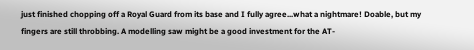just finished chopping off a Royal Guard from its base and I fully agree...what a nightmare! Doable, but my fingers are still throbbing. A modelling saw might be a good investment for the AT-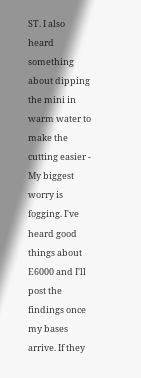ST. I also heard something about dipping the mini in warm water to make the cutting easier - My biggest worry is fogging. I've heard good things about E6000 and I'll post the findings once my bases arrive. If they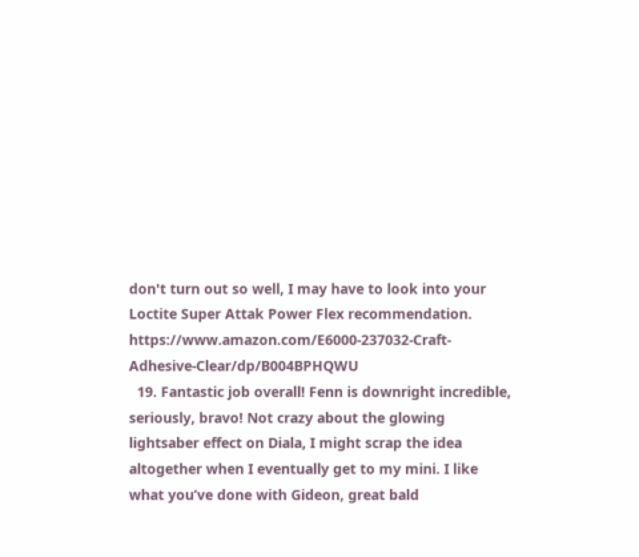don't turn out so well, I may have to look into your Loctite Super Attak Power Flex recommendation. https://www.amazon.com/E6000-237032-Craft-Adhesive-Clear/dp/B004BPHQWU
  19. Fantastic job overall! Fenn is downright incredible, seriously, bravo! Not crazy about the glowing lightsaber effect on Diala, I might scrap the idea altogether when I eventually get to my mini. I like what you’ve done with Gideon, great bald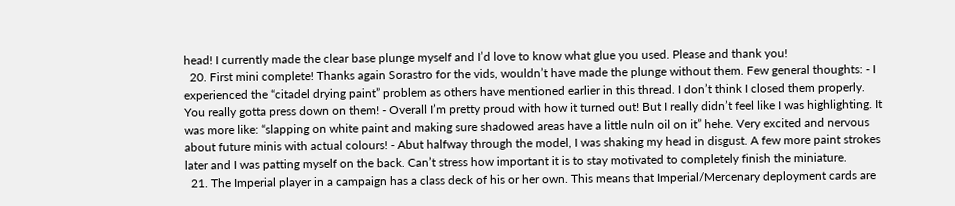head! I currently made the clear base plunge myself and I’d love to know what glue you used. Please and thank you!
  20. First mini complete! Thanks again Sorastro for the vids, wouldn’t have made the plunge without them. Few general thoughts: - I experienced the “citadel drying paint” problem as others have mentioned earlier in this thread. I don’t think I closed them properly. You really gotta press down on them! - Overall I’m pretty proud with how it turned out! But I really didn’t feel like I was highlighting. It was more like: “slapping on white paint and making sure shadowed areas have a little nuln oil on it” hehe. Very excited and nervous about future minis with actual colours! - Abut halfway through the model, I was shaking my head in disgust. A few more paint strokes later and I was patting myself on the back. Can’t stress how important it is to stay motivated to completely finish the miniature.
  21. The Imperial player in a campaign has a class deck of his or her own. This means that Imperial/Mercenary deployment cards are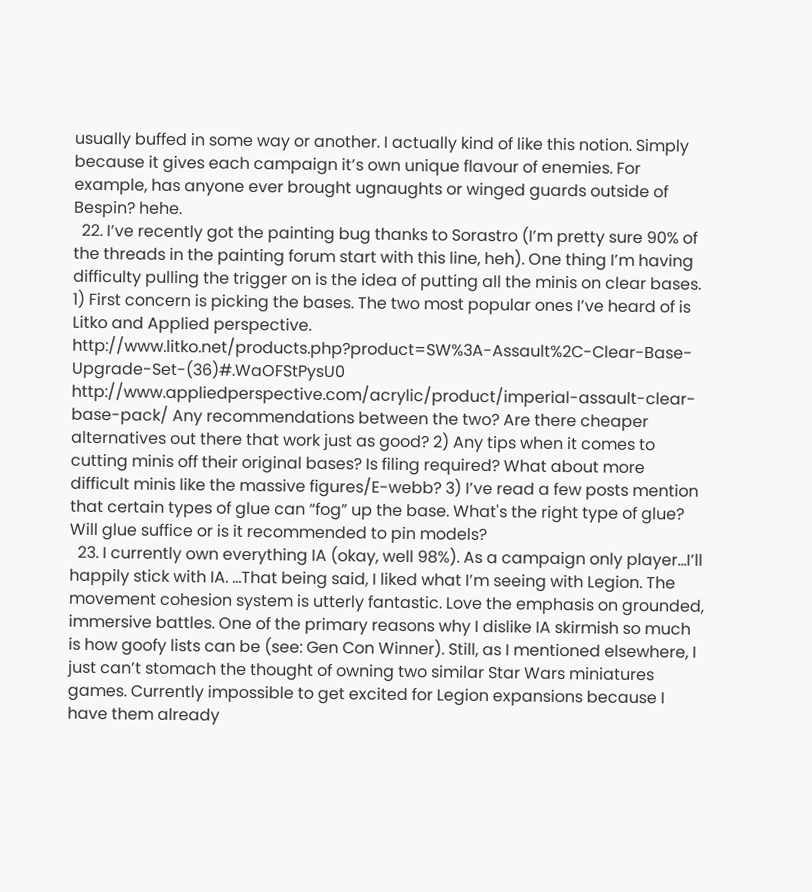usually buffed in some way or another. I actually kind of like this notion. Simply because it gives each campaign it’s own unique flavour of enemies. For example, has anyone ever brought ugnaughts or winged guards outside of Bespin? hehe.
  22. I’ve recently got the painting bug thanks to Sorastro (I’m pretty sure 90% of the threads in the painting forum start with this line, heh). One thing I’m having difficulty pulling the trigger on is the idea of putting all the minis on clear bases. 1) First concern is picking the bases. The two most popular ones I’ve heard of is Litko and Applied perspective. http://www.litko.net/products.php?product=SW%3A-Assault%2C-Clear-Base-Upgrade-Set-(36)#.WaOFStPysU0 http://www.appliedperspective.com/acrylic/product/imperial-assault-clear-base-pack/ Any recommendations between the two? Are there cheaper alternatives out there that work just as good? 2) Any tips when it comes to cutting minis off their original bases? Is filing required? What about more difficult minis like the massive figures/E-webb? 3) I’ve read a few posts mention that certain types of glue can “fog” up the base. What's the right type of glue? Will glue suffice or is it recommended to pin models?
  23. I currently own everything IA (okay, well 98%). As a campaign only player…I’ll happily stick with IA. …That being said, I liked what I’m seeing with Legion. The movement cohesion system is utterly fantastic. Love the emphasis on grounded, immersive battles. One of the primary reasons why I dislike IA skirmish so much is how goofy lists can be (see: Gen Con Winner). Still, as I mentioned elsewhere, I just can’t stomach the thought of owning two similar Star Wars miniatures games. Currently impossible to get excited for Legion expansions because I have them already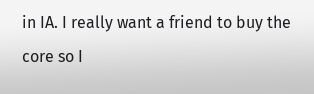in IA. I really want a friend to buy the core so I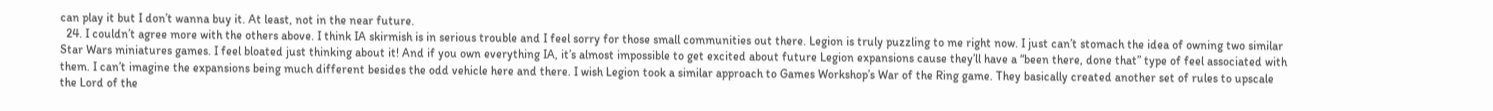can play it but I don’t wanna buy it. At least, not in the near future.
  24. I couldn’t agree more with the others above. I think IA skirmish is in serious trouble and I feel sorry for those small communities out there. Legion is truly puzzling to me right now. I just can’t stomach the idea of owning two similar Star Wars miniatures games. I feel bloated just thinking about it! And if you own everything IA, it’s almost impossible to get excited about future Legion expansions cause they’ll have a “been there, done that” type of feel associated with them. I can’t imagine the expansions being much different besides the odd vehicle here and there. I wish Legion took a similar approach to Games Workshop’s War of the Ring game. They basically created another set of rules to upscale the Lord of the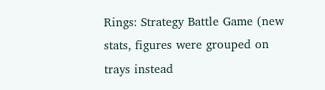Rings: Strategy Battle Game (new stats, figures were grouped on trays instead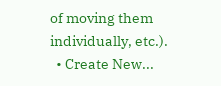of moving them individually, etc.).
  • Create New...